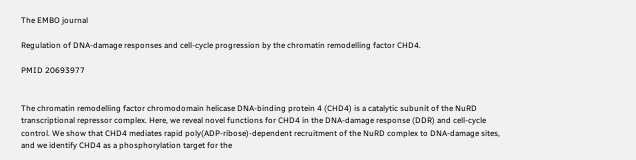The EMBO journal

Regulation of DNA-damage responses and cell-cycle progression by the chromatin remodelling factor CHD4.

PMID 20693977


The chromatin remodelling factor chromodomain helicase DNA-binding protein 4 (CHD4) is a catalytic subunit of the NuRD transcriptional repressor complex. Here, we reveal novel functions for CHD4 in the DNA-damage response (DDR) and cell-cycle control. We show that CHD4 mediates rapid poly(ADP-ribose)-dependent recruitment of the NuRD complex to DNA-damage sites, and we identify CHD4 as a phosphorylation target for the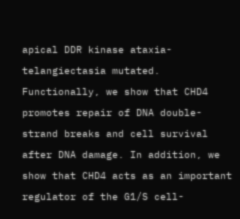apical DDR kinase ataxia-telangiectasia mutated. Functionally, we show that CHD4 promotes repair of DNA double-strand breaks and cell survival after DNA damage. In addition, we show that CHD4 acts as an important regulator of the G1/S cell-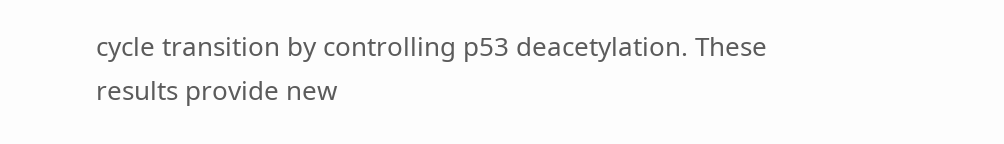cycle transition by controlling p53 deacetylation. These results provide new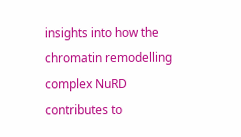insights into how the chromatin remodelling complex NuRD contributes to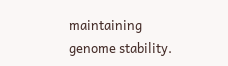maintaining genome stability.